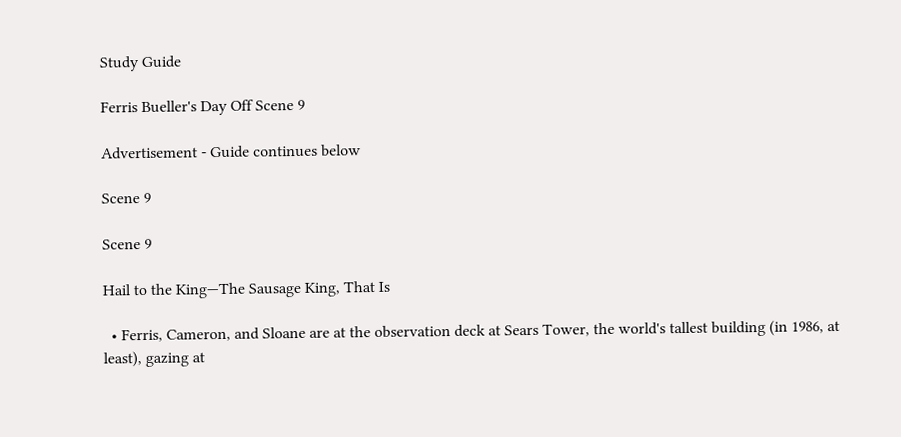Study Guide

Ferris Bueller's Day Off Scene 9

Advertisement - Guide continues below

Scene 9

Scene 9

Hail to the King—The Sausage King, That Is

  • Ferris, Cameron, and Sloane are at the observation deck at Sears Tower, the world's tallest building (in 1986, at least), gazing at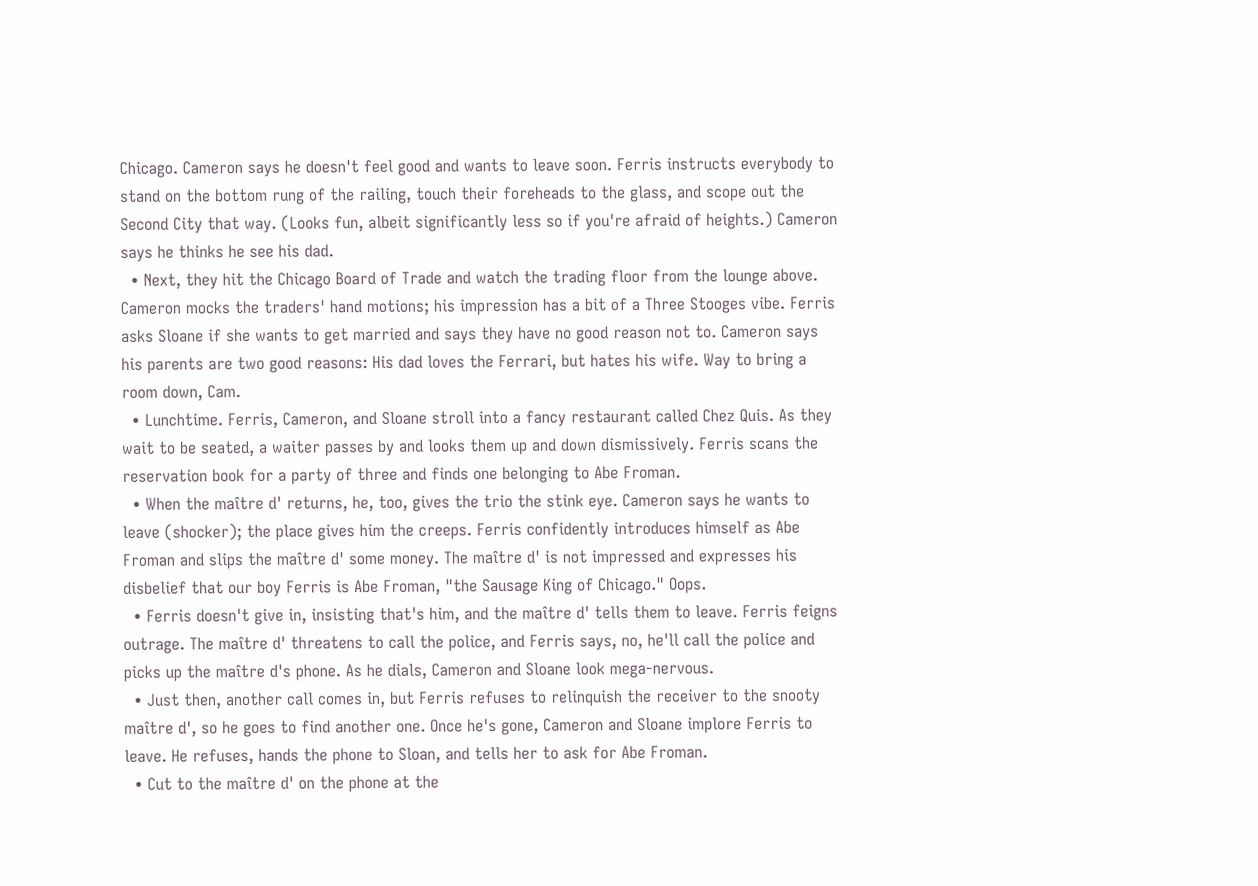Chicago. Cameron says he doesn't feel good and wants to leave soon. Ferris instructs everybody to stand on the bottom rung of the railing, touch their foreheads to the glass, and scope out the Second City that way. (Looks fun, albeit significantly less so if you're afraid of heights.) Cameron says he thinks he see his dad.
  • Next, they hit the Chicago Board of Trade and watch the trading floor from the lounge above. Cameron mocks the traders' hand motions; his impression has a bit of a Three Stooges vibe. Ferris asks Sloane if she wants to get married and says they have no good reason not to. Cameron says his parents are two good reasons: His dad loves the Ferrari, but hates his wife. Way to bring a room down, Cam.
  • Lunchtime. Ferris, Cameron, and Sloane stroll into a fancy restaurant called Chez Quis. As they wait to be seated, a waiter passes by and looks them up and down dismissively. Ferris scans the reservation book for a party of three and finds one belonging to Abe Froman.
  • When the maître d' returns, he, too, gives the trio the stink eye. Cameron says he wants to leave (shocker); the place gives him the creeps. Ferris confidently introduces himself as Abe Froman and slips the maître d' some money. The maître d' is not impressed and expresses his disbelief that our boy Ferris is Abe Froman, "the Sausage King of Chicago." Oops.
  • Ferris doesn't give in, insisting that's him, and the maître d' tells them to leave. Ferris feigns outrage. The maître d' threatens to call the police, and Ferris says, no, he'll call the police and picks up the maître d's phone. As he dials, Cameron and Sloane look mega-nervous.
  • Just then, another call comes in, but Ferris refuses to relinquish the receiver to the snooty maître d', so he goes to find another one. Once he's gone, Cameron and Sloane implore Ferris to leave. He refuses, hands the phone to Sloan, and tells her to ask for Abe Froman.
  • Cut to the maître d' on the phone at the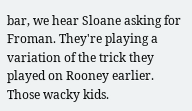bar, we hear Sloane asking for Froman. They're playing a variation of the trick they played on Rooney earlier. Those wacky kids.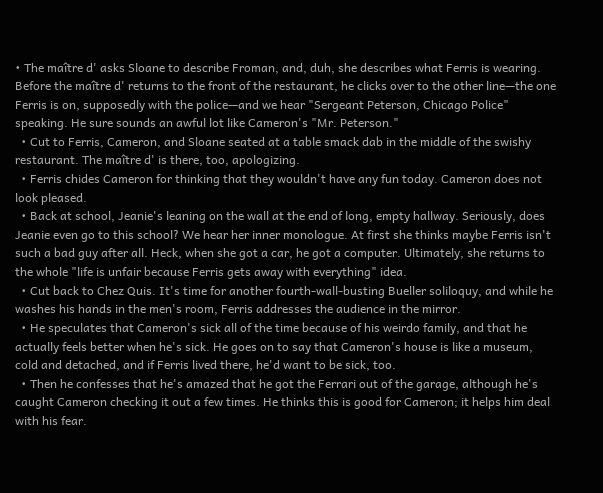• The maître d' asks Sloane to describe Froman, and, duh, she describes what Ferris is wearing. Before the maître d' returns to the front of the restaurant, he clicks over to the other line—the one Ferris is on, supposedly with the police—and we hear "Sergeant Peterson, Chicago Police" speaking. He sure sounds an awful lot like Cameron's "Mr. Peterson."
  • Cut to Ferris, Cameron, and Sloane seated at a table smack dab in the middle of the swishy restaurant. The maître d' is there, too, apologizing.
  • Ferris chides Cameron for thinking that they wouldn't have any fun today. Cameron does not look pleased.
  • Back at school, Jeanie's leaning on the wall at the end of long, empty hallway. Seriously, does Jeanie even go to this school? We hear her inner monologue. At first she thinks maybe Ferris isn't such a bad guy after all. Heck, when she got a car, he got a computer. Ultimately, she returns to the whole "life is unfair because Ferris gets away with everything" idea.
  • Cut back to Chez Quis. It's time for another fourth-wall-busting Bueller soliloquy, and while he washes his hands in the men's room, Ferris addresses the audience in the mirror.
  • He speculates that Cameron's sick all of the time because of his weirdo family, and that he actually feels better when he's sick. He goes on to say that Cameron's house is like a museum, cold and detached, and if Ferris lived there, he'd want to be sick, too.
  • Then he confesses that he's amazed that he got the Ferrari out of the garage, although he's caught Cameron checking it out a few times. He thinks this is good for Cameron; it helps him deal with his fear.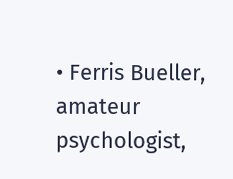• Ferris Bueller, amateur psychologist,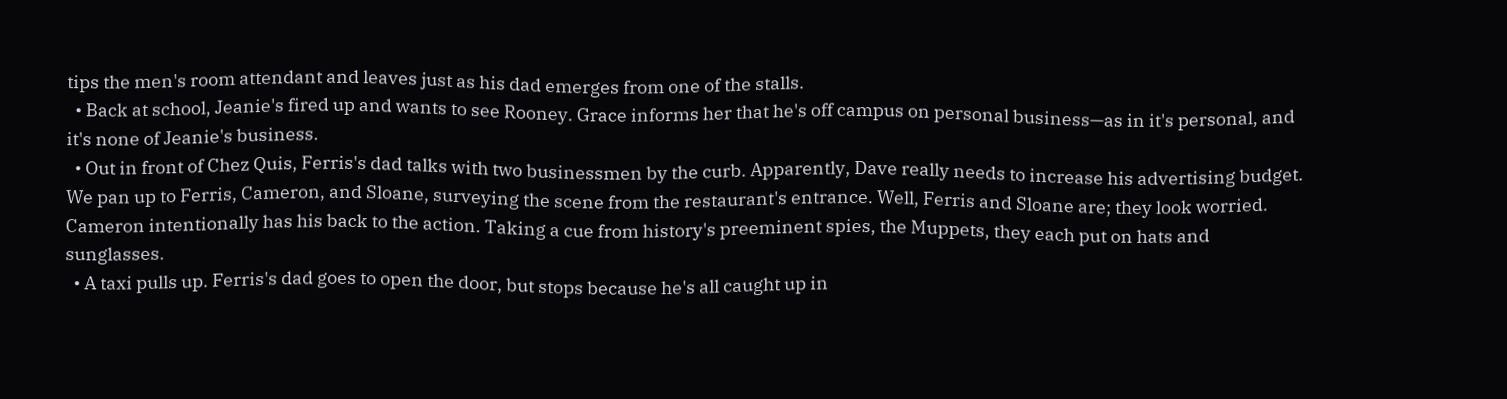tips the men's room attendant and leaves just as his dad emerges from one of the stalls.
  • Back at school, Jeanie's fired up and wants to see Rooney. Grace informs her that he's off campus on personal business—as in it's personal, and it's none of Jeanie's business.
  • Out in front of Chez Quis, Ferris's dad talks with two businessmen by the curb. Apparently, Dave really needs to increase his advertising budget. We pan up to Ferris, Cameron, and Sloane, surveying the scene from the restaurant's entrance. Well, Ferris and Sloane are; they look worried. Cameron intentionally has his back to the action. Taking a cue from history's preeminent spies, the Muppets, they each put on hats and sunglasses.
  • A taxi pulls up. Ferris's dad goes to open the door, but stops because he's all caught up in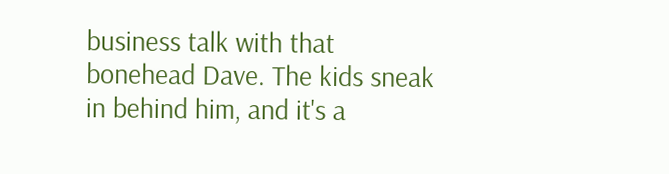business talk with that bonehead Dave. The kids sneak in behind him, and it's a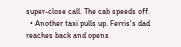super-close call. The cab speeds off.
  • Another taxi pulls up. Ferris's dad reaches back and opens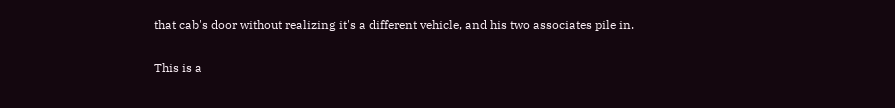that cab's door without realizing it's a different vehicle, and his two associates pile in.

This is a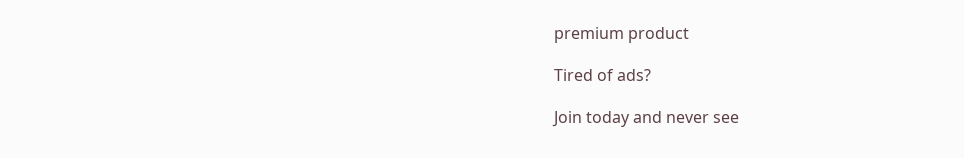premium product

Tired of ads?

Join today and never see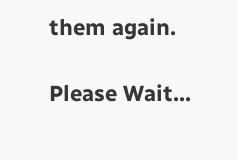them again.

Please Wait...